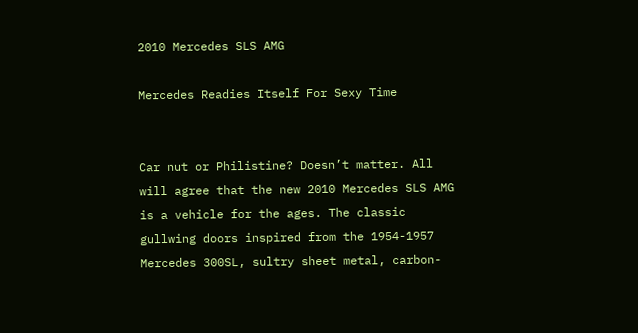2010 Mercedes SLS AMG

Mercedes Readies Itself For Sexy Time


Car nut or Philistine? Doesn’t matter. All will agree that the new 2010 Mercedes SLS AMG is a vehicle for the ages. The classic gullwing doors inspired from the 1954-1957 Mercedes 300SL, sultry sheet metal, carbon-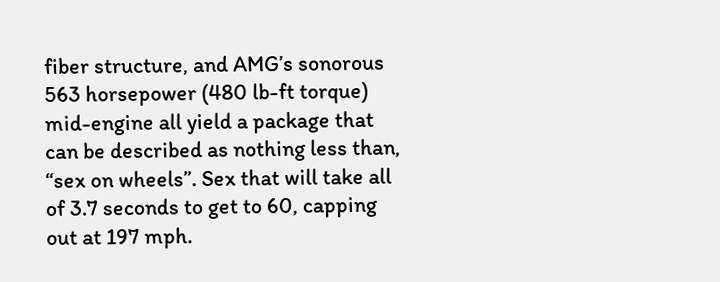fiber structure, and AMG’s sonorous 563 horsepower (480 lb-ft torque) mid-engine all yield a package that can be described as nothing less than, “sex on wheels”. Sex that will take all of 3.7 seconds to get to 60, capping out at 197 mph.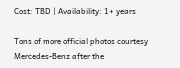Cost: TBD | Availability: 1+ years

Tons of more official photos courtesy Mercedes-Benz after the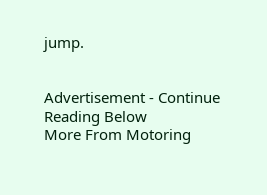jump.


Advertisement - Continue Reading Below
More From Motoring